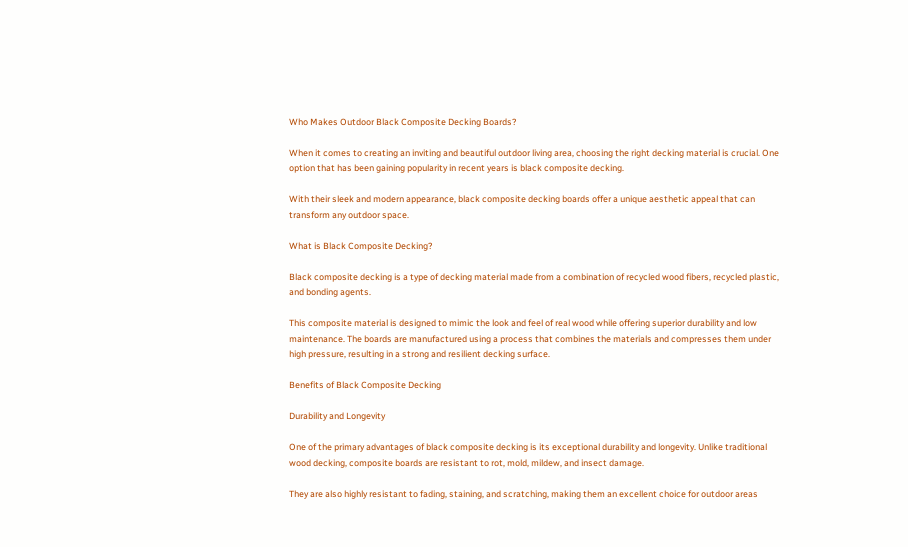Who Makes Outdoor Black Composite Decking Boards?

When it comes to creating an inviting and beautiful outdoor living area, choosing the right decking material is crucial. One option that has been gaining popularity in recent years is black composite decking.

With their sleek and modern appearance, black composite decking boards offer a unique aesthetic appeal that can transform any outdoor space.

What is Black Composite Decking?

Black composite decking is a type of decking material made from a combination of recycled wood fibers, recycled plastic, and bonding agents.

This composite material is designed to mimic the look and feel of real wood while offering superior durability and low maintenance. The boards are manufactured using a process that combines the materials and compresses them under high pressure, resulting in a strong and resilient decking surface.

Benefits of Black Composite Decking

Durability and Longevity

One of the primary advantages of black composite decking is its exceptional durability and longevity. Unlike traditional wood decking, composite boards are resistant to rot, mold, mildew, and insect damage.

They are also highly resistant to fading, staining, and scratching, making them an excellent choice for outdoor areas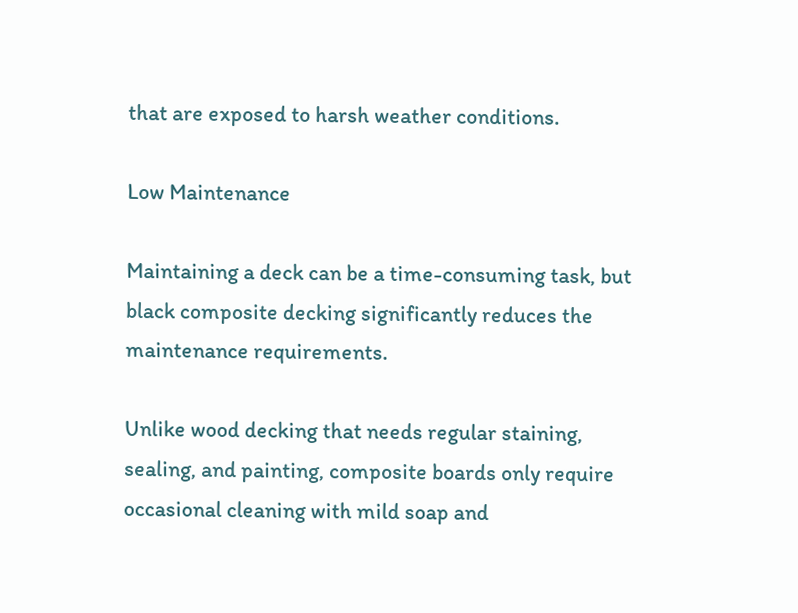that are exposed to harsh weather conditions.

Low Maintenance

Maintaining a deck can be a time-consuming task, but black composite decking significantly reduces the maintenance requirements.

Unlike wood decking that needs regular staining, sealing, and painting, composite boards only require occasional cleaning with mild soap and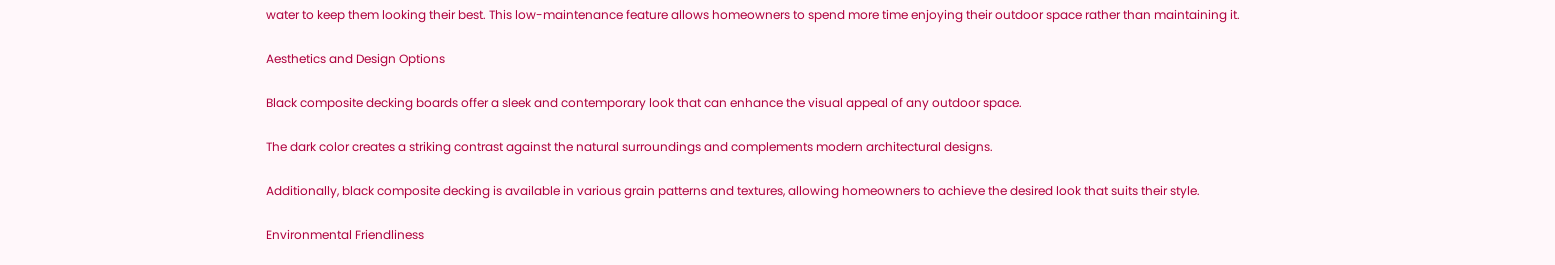water to keep them looking their best. This low-maintenance feature allows homeowners to spend more time enjoying their outdoor space rather than maintaining it.

Aesthetics and Design Options

Black composite decking boards offer a sleek and contemporary look that can enhance the visual appeal of any outdoor space.

The dark color creates a striking contrast against the natural surroundings and complements modern architectural designs.

Additionally, black composite decking is available in various grain patterns and textures, allowing homeowners to achieve the desired look that suits their style.

Environmental Friendliness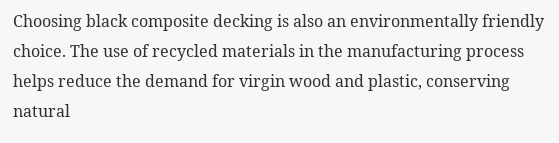Choosing black composite decking is also an environmentally friendly choice. The use of recycled materials in the manufacturing process helps reduce the demand for virgin wood and plastic, conserving natural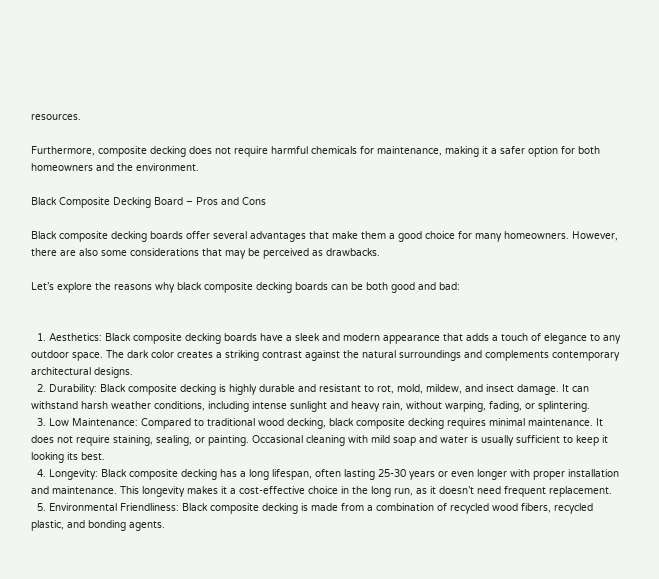resources.

Furthermore, composite decking does not require harmful chemicals for maintenance, making it a safer option for both homeowners and the environment.

Black Composite Decking Board – Pros and Cons

Black composite decking boards offer several advantages that make them a good choice for many homeowners. However, there are also some considerations that may be perceived as drawbacks.

Let’s explore the reasons why black composite decking boards can be both good and bad:


  1. Aesthetics: Black composite decking boards have a sleek and modern appearance that adds a touch of elegance to any outdoor space. The dark color creates a striking contrast against the natural surroundings and complements contemporary architectural designs.
  2. Durability: Black composite decking is highly durable and resistant to rot, mold, mildew, and insect damage. It can withstand harsh weather conditions, including intense sunlight and heavy rain, without warping, fading, or splintering.
  3. Low Maintenance: Compared to traditional wood decking, black composite decking requires minimal maintenance. It does not require staining, sealing, or painting. Occasional cleaning with mild soap and water is usually sufficient to keep it looking its best.
  4. Longevity: Black composite decking has a long lifespan, often lasting 25-30 years or even longer with proper installation and maintenance. This longevity makes it a cost-effective choice in the long run, as it doesn’t need frequent replacement.
  5. Environmental Friendliness: Black composite decking is made from a combination of recycled wood fibers, recycled plastic, and bonding agents.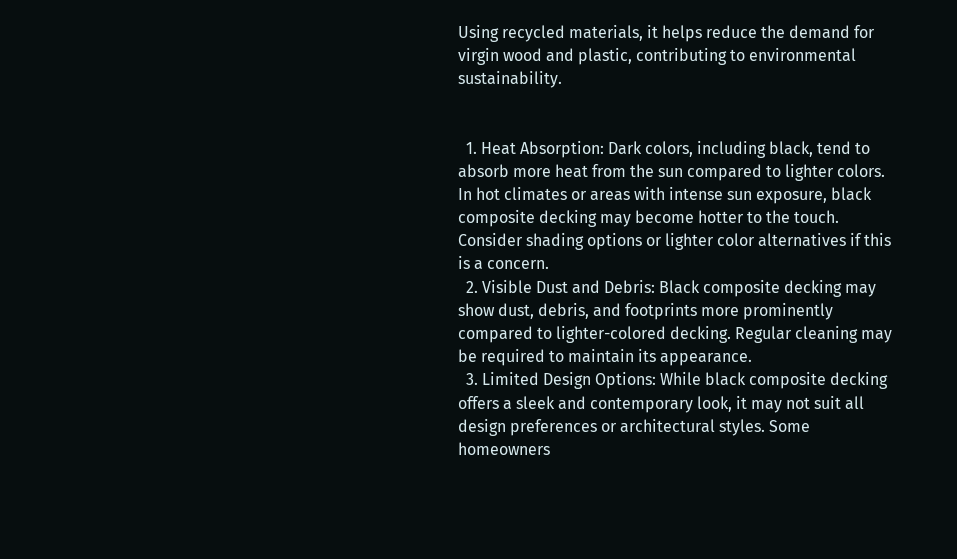Using recycled materials, it helps reduce the demand for virgin wood and plastic, contributing to environmental sustainability.


  1. Heat Absorption: Dark colors, including black, tend to absorb more heat from the sun compared to lighter colors. In hot climates or areas with intense sun exposure, black composite decking may become hotter to the touch. Consider shading options or lighter color alternatives if this is a concern.
  2. Visible Dust and Debris: Black composite decking may show dust, debris, and footprints more prominently compared to lighter-colored decking. Regular cleaning may be required to maintain its appearance.
  3. Limited Design Options: While black composite decking offers a sleek and contemporary look, it may not suit all design preferences or architectural styles. Some homeowners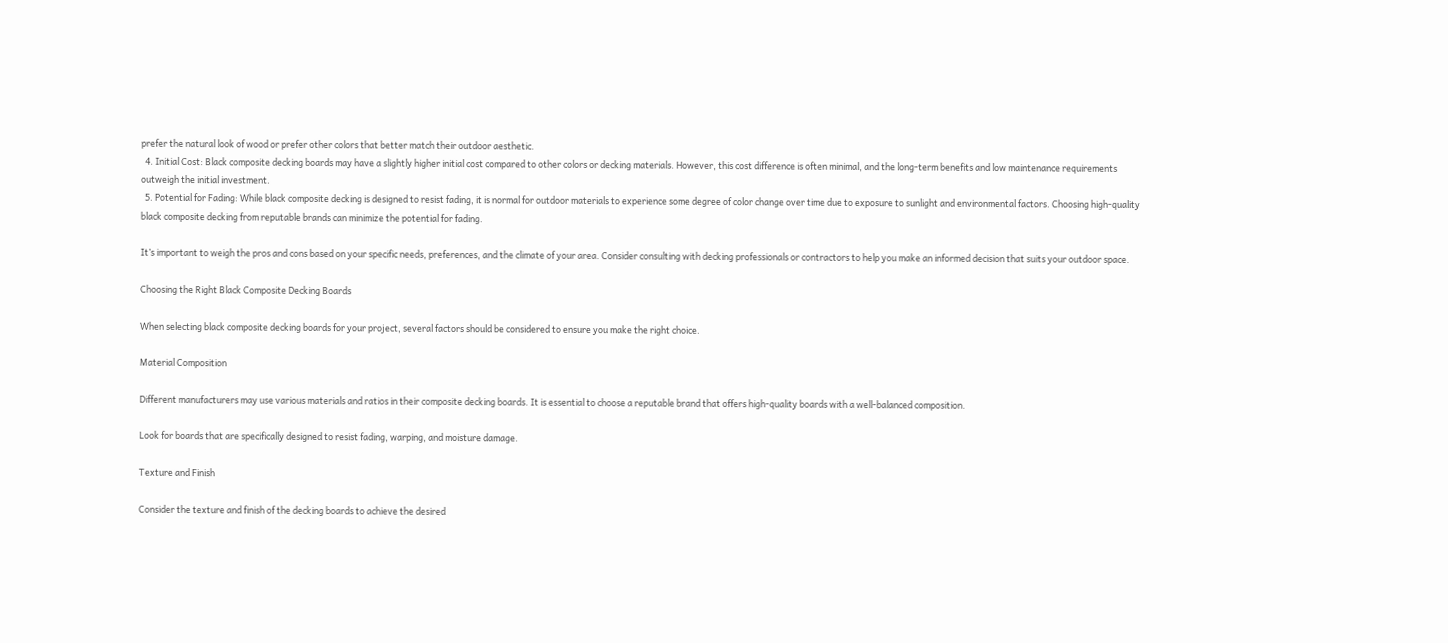prefer the natural look of wood or prefer other colors that better match their outdoor aesthetic.
  4. Initial Cost: Black composite decking boards may have a slightly higher initial cost compared to other colors or decking materials. However, this cost difference is often minimal, and the long-term benefits and low maintenance requirements outweigh the initial investment.
  5. Potential for Fading: While black composite decking is designed to resist fading, it is normal for outdoor materials to experience some degree of color change over time due to exposure to sunlight and environmental factors. Choosing high-quality black composite decking from reputable brands can minimize the potential for fading.

It’s important to weigh the pros and cons based on your specific needs, preferences, and the climate of your area. Consider consulting with decking professionals or contractors to help you make an informed decision that suits your outdoor space.

Choosing the Right Black Composite Decking Boards

When selecting black composite decking boards for your project, several factors should be considered to ensure you make the right choice.

Material Composition

Different manufacturers may use various materials and ratios in their composite decking boards. It is essential to choose a reputable brand that offers high-quality boards with a well-balanced composition.

Look for boards that are specifically designed to resist fading, warping, and moisture damage.

Texture and Finish

Consider the texture and finish of the decking boards to achieve the desired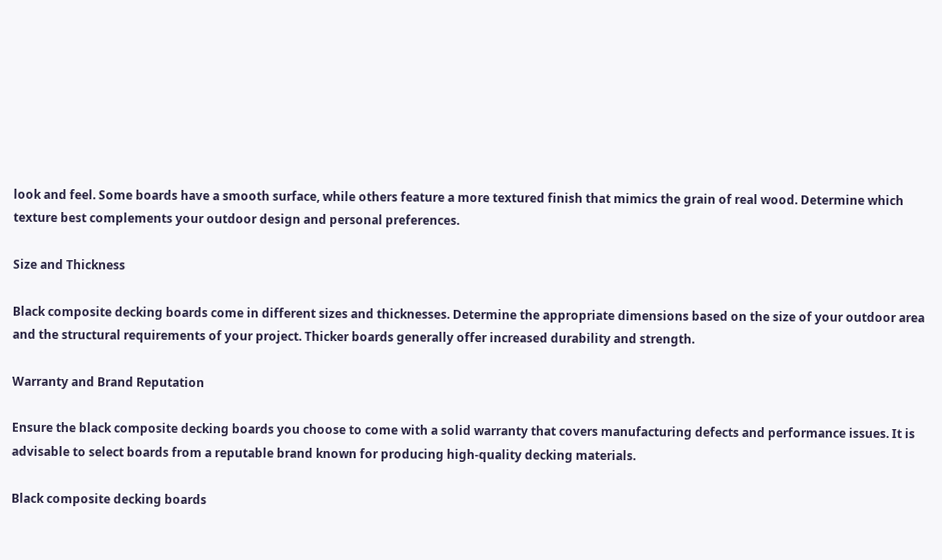look and feel. Some boards have a smooth surface, while others feature a more textured finish that mimics the grain of real wood. Determine which texture best complements your outdoor design and personal preferences.

Size and Thickness

Black composite decking boards come in different sizes and thicknesses. Determine the appropriate dimensions based on the size of your outdoor area and the structural requirements of your project. Thicker boards generally offer increased durability and strength.

Warranty and Brand Reputation

Ensure the black composite decking boards you choose to come with a solid warranty that covers manufacturing defects and performance issues. It is advisable to select boards from a reputable brand known for producing high-quality decking materials.

Black composite decking boards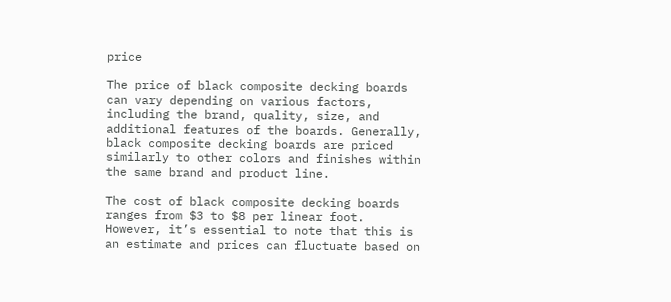price

The price of black composite decking boards can vary depending on various factors, including the brand, quality, size, and additional features of the boards. Generally, black composite decking boards are priced similarly to other colors and finishes within the same brand and product line.

The cost of black composite decking boards ranges from $3 to $8 per linear foot. However, it’s essential to note that this is an estimate and prices can fluctuate based on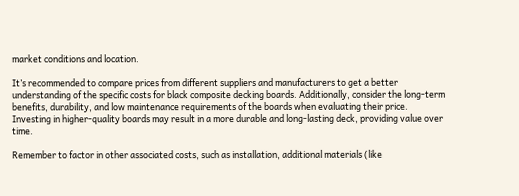market conditions and location.

It’s recommended to compare prices from different suppliers and manufacturers to get a better understanding of the specific costs for black composite decking boards. Additionally, consider the long-term benefits, durability, and low maintenance requirements of the boards when evaluating their price. Investing in higher-quality boards may result in a more durable and long-lasting deck, providing value over time.

Remember to factor in other associated costs, such as installation, additional materials (like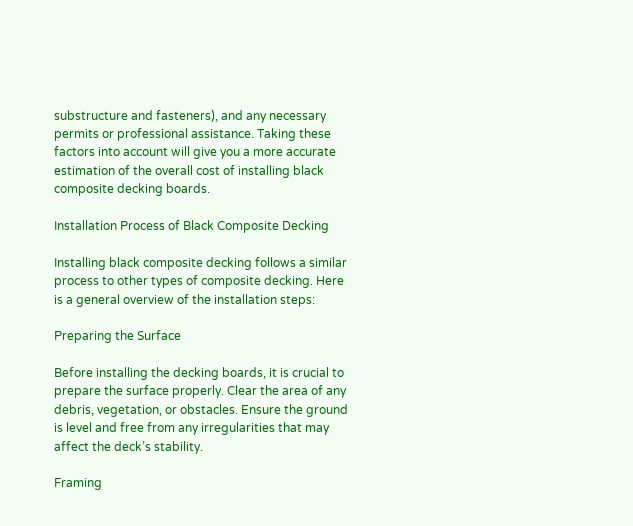substructure and fasteners), and any necessary permits or professional assistance. Taking these factors into account will give you a more accurate estimation of the overall cost of installing black composite decking boards.

Installation Process of Black Composite Decking

Installing black composite decking follows a similar process to other types of composite decking. Here is a general overview of the installation steps:

Preparing the Surface

Before installing the decking boards, it is crucial to prepare the surface properly. Clear the area of any debris, vegetation, or obstacles. Ensure the ground is level and free from any irregularities that may affect the deck’s stability.

Framing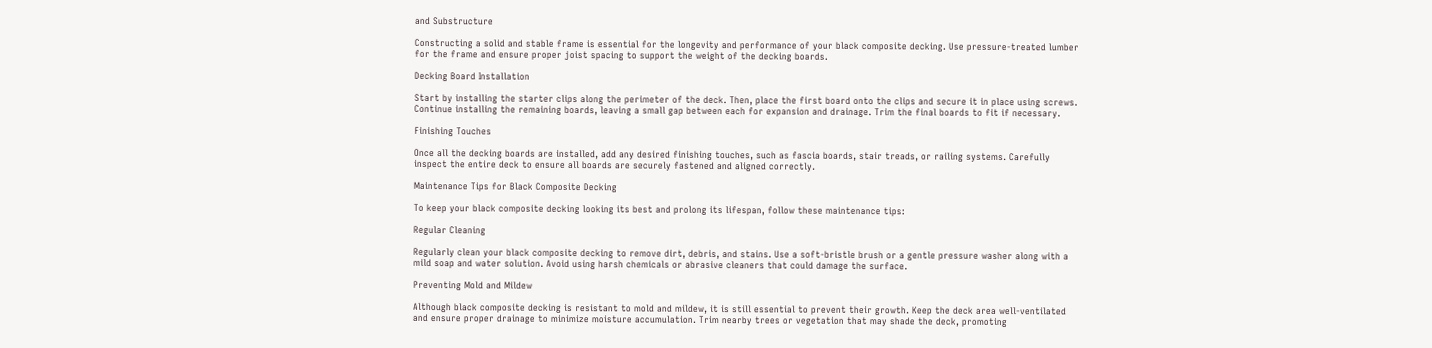and Substructure

Constructing a solid and stable frame is essential for the longevity and performance of your black composite decking. Use pressure-treated lumber for the frame and ensure proper joist spacing to support the weight of the decking boards.

Decking Board Installation

Start by installing the starter clips along the perimeter of the deck. Then, place the first board onto the clips and secure it in place using screws. Continue installing the remaining boards, leaving a small gap between each for expansion and drainage. Trim the final boards to fit if necessary.

Finishing Touches

Once all the decking boards are installed, add any desired finishing touches, such as fascia boards, stair treads, or railing systems. Carefully inspect the entire deck to ensure all boards are securely fastened and aligned correctly.

Maintenance Tips for Black Composite Decking

To keep your black composite decking looking its best and prolong its lifespan, follow these maintenance tips:

Regular Cleaning

Regularly clean your black composite decking to remove dirt, debris, and stains. Use a soft-bristle brush or a gentle pressure washer along with a mild soap and water solution. Avoid using harsh chemicals or abrasive cleaners that could damage the surface.

Preventing Mold and Mildew

Although black composite decking is resistant to mold and mildew, it is still essential to prevent their growth. Keep the deck area well-ventilated and ensure proper drainage to minimize moisture accumulation. Trim nearby trees or vegetation that may shade the deck, promoting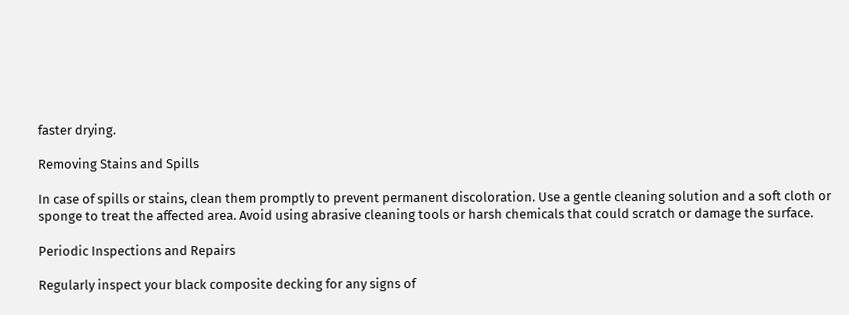faster drying.

Removing Stains and Spills

In case of spills or stains, clean them promptly to prevent permanent discoloration. Use a gentle cleaning solution and a soft cloth or sponge to treat the affected area. Avoid using abrasive cleaning tools or harsh chemicals that could scratch or damage the surface.

Periodic Inspections and Repairs

Regularly inspect your black composite decking for any signs of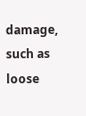damage, such as loose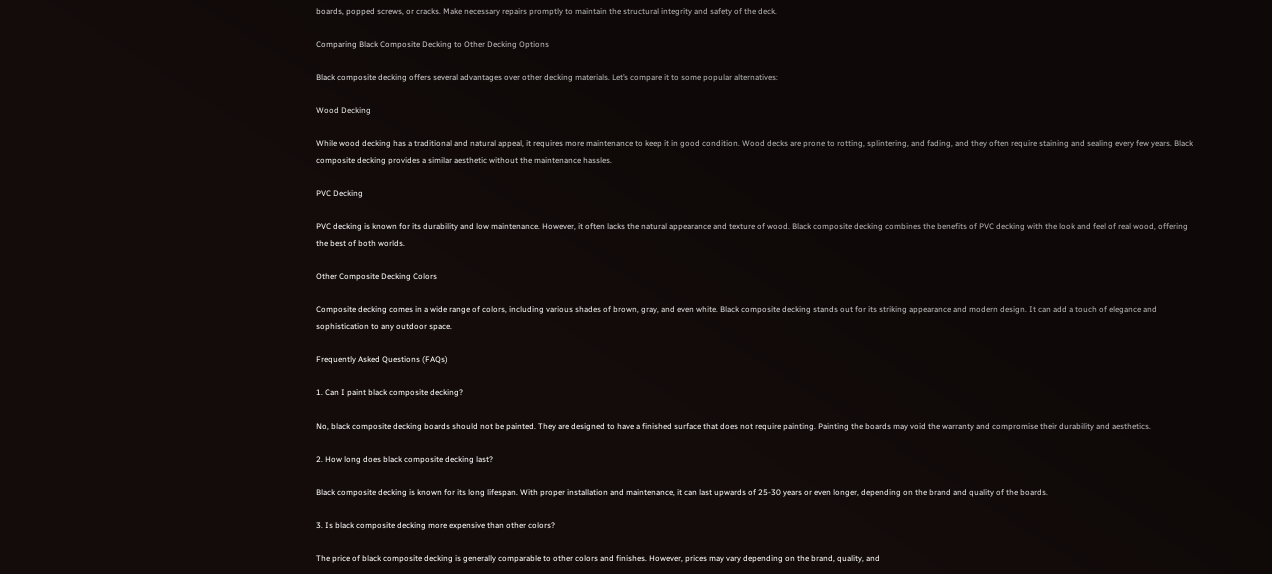boards, popped screws, or cracks. Make necessary repairs promptly to maintain the structural integrity and safety of the deck.

Comparing Black Composite Decking to Other Decking Options

Black composite decking offers several advantages over other decking materials. Let’s compare it to some popular alternatives:

Wood Decking

While wood decking has a traditional and natural appeal, it requires more maintenance to keep it in good condition. Wood decks are prone to rotting, splintering, and fading, and they often require staining and sealing every few years. Black composite decking provides a similar aesthetic without the maintenance hassles.

PVC Decking

PVC decking is known for its durability and low maintenance. However, it often lacks the natural appearance and texture of wood. Black composite decking combines the benefits of PVC decking with the look and feel of real wood, offering the best of both worlds.

Other Composite Decking Colors

Composite decking comes in a wide range of colors, including various shades of brown, gray, and even white. Black composite decking stands out for its striking appearance and modern design. It can add a touch of elegance and sophistication to any outdoor space.

Frequently Asked Questions (FAQs)

1. Can I paint black composite decking?

No, black composite decking boards should not be painted. They are designed to have a finished surface that does not require painting. Painting the boards may void the warranty and compromise their durability and aesthetics.

2. How long does black composite decking last?

Black composite decking is known for its long lifespan. With proper installation and maintenance, it can last upwards of 25-30 years or even longer, depending on the brand and quality of the boards.

3. Is black composite decking more expensive than other colors?

The price of black composite decking is generally comparable to other colors and finishes. However, prices may vary depending on the brand, quality, and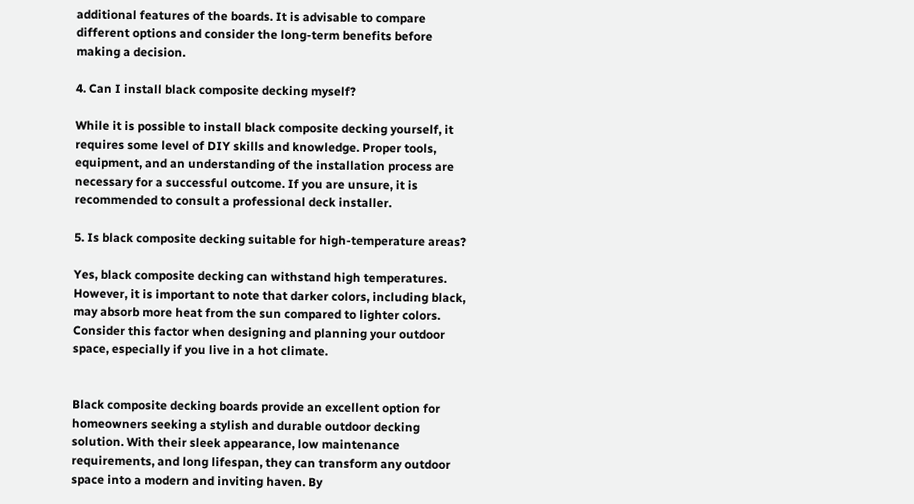additional features of the boards. It is advisable to compare different options and consider the long-term benefits before making a decision.

4. Can I install black composite decking myself?

While it is possible to install black composite decking yourself, it requires some level of DIY skills and knowledge. Proper tools, equipment, and an understanding of the installation process are necessary for a successful outcome. If you are unsure, it is recommended to consult a professional deck installer.

5. Is black composite decking suitable for high-temperature areas?

Yes, black composite decking can withstand high temperatures. However, it is important to note that darker colors, including black, may absorb more heat from the sun compared to lighter colors. Consider this factor when designing and planning your outdoor space, especially if you live in a hot climate.


Black composite decking boards provide an excellent option for homeowners seeking a stylish and durable outdoor decking solution. With their sleek appearance, low maintenance requirements, and long lifespan, they can transform any outdoor space into a modern and inviting haven. By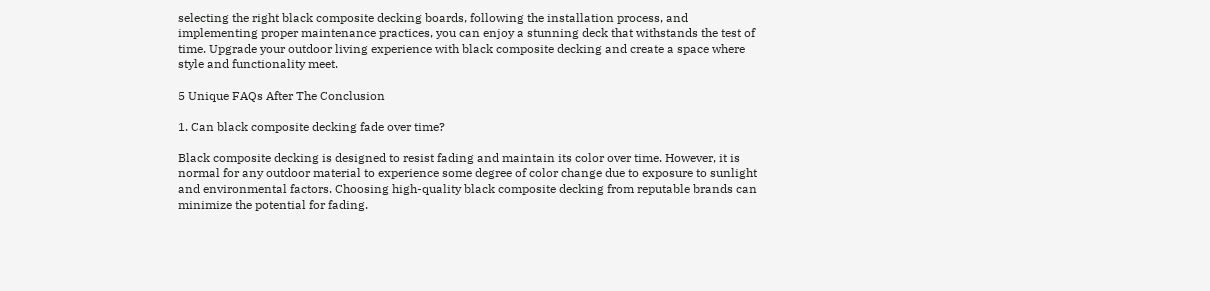selecting the right black composite decking boards, following the installation process, and implementing proper maintenance practices, you can enjoy a stunning deck that withstands the test of time. Upgrade your outdoor living experience with black composite decking and create a space where style and functionality meet.

5 Unique FAQs After The Conclusion

1. Can black composite decking fade over time?

Black composite decking is designed to resist fading and maintain its color over time. However, it is normal for any outdoor material to experience some degree of color change due to exposure to sunlight and environmental factors. Choosing high-quality black composite decking from reputable brands can minimize the potential for fading.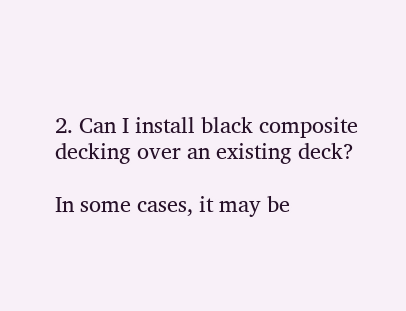2. Can I install black composite decking over an existing deck?

In some cases, it may be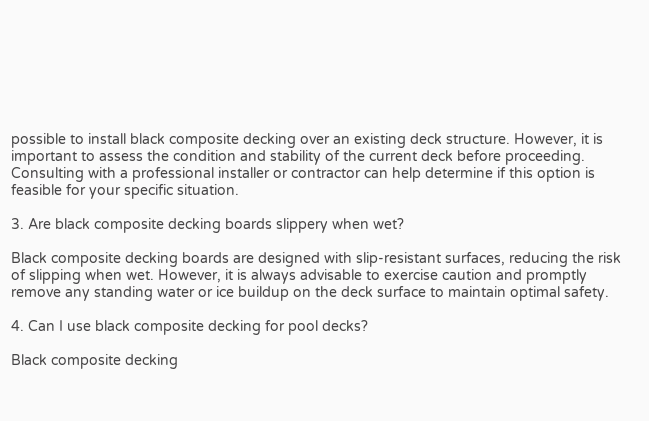possible to install black composite decking over an existing deck structure. However, it is important to assess the condition and stability of the current deck before proceeding. Consulting with a professional installer or contractor can help determine if this option is feasible for your specific situation.

3. Are black composite decking boards slippery when wet?

Black composite decking boards are designed with slip-resistant surfaces, reducing the risk of slipping when wet. However, it is always advisable to exercise caution and promptly remove any standing water or ice buildup on the deck surface to maintain optimal safety.

4. Can I use black composite decking for pool decks?

Black composite decking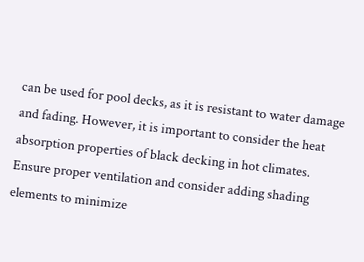can be used for pool decks, as it is resistant to water damage and fading. However, it is important to consider the heat absorption properties of black decking in hot climates. Ensure proper ventilation and consider adding shading elements to minimize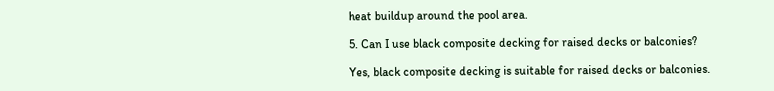heat buildup around the pool area.

5. Can I use black composite decking for raised decks or balconies?

Yes, black composite decking is suitable for raised decks or balconies.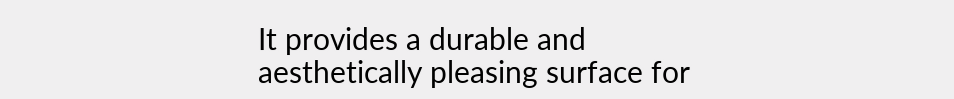It provides a durable and aesthetically pleasing surface for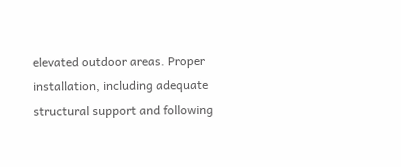elevated outdoor areas. Proper installation, including adequate structural support and following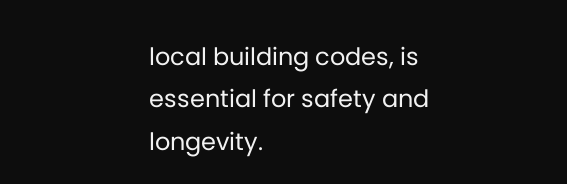local building codes, is essential for safety and longevity.